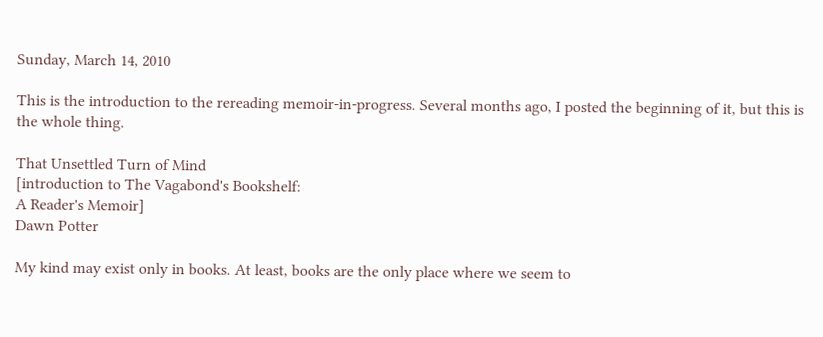Sunday, March 14, 2010

This is the introduction to the rereading memoir-in-progress. Several months ago, I posted the beginning of it, but this is the whole thing.

That Unsettled Turn of Mind
[introduction to The Vagabond's Bookshelf:
A Reader's Memoir]
Dawn Potter

My kind may exist only in books. At least, books are the only place where we seem to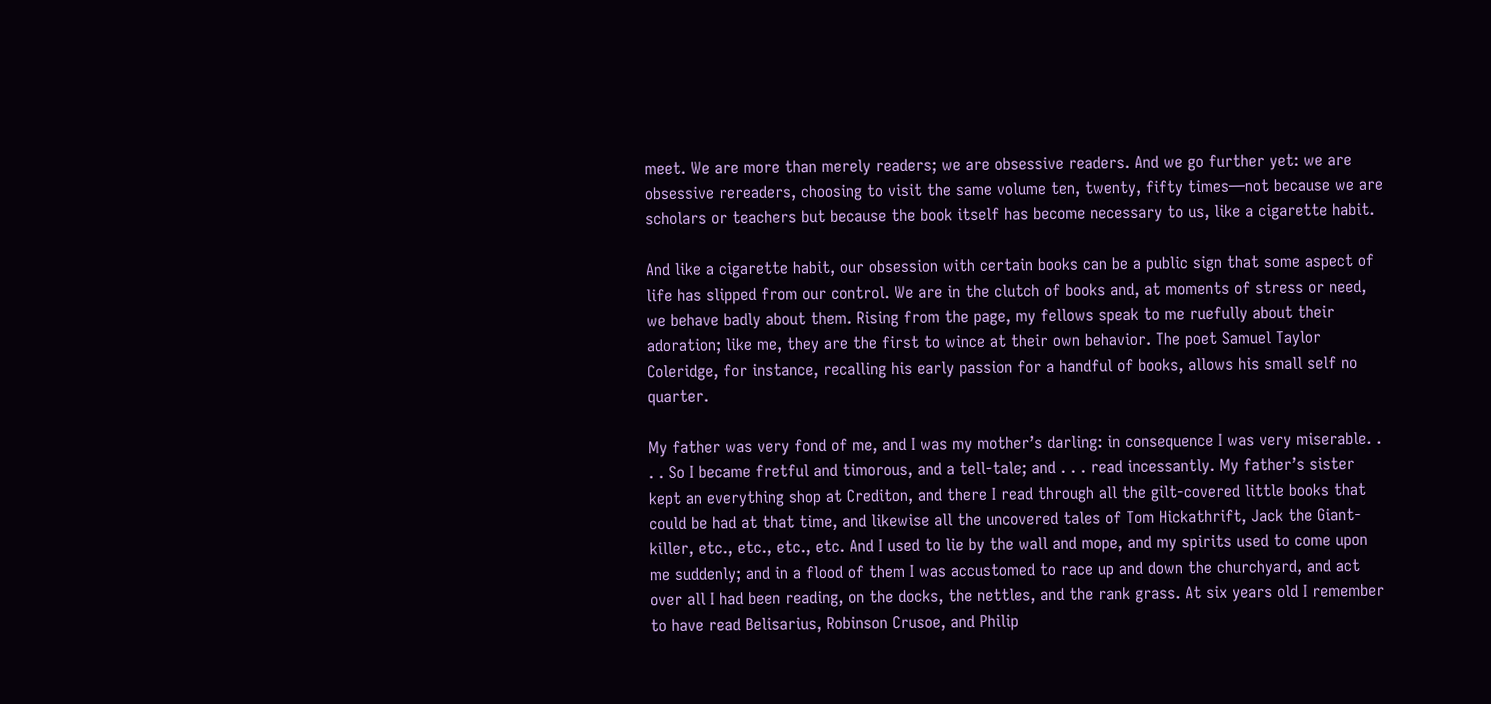meet. We are more than merely readers; we are obsessive readers. And we go further yet: we are obsessive rereaders, choosing to visit the same volume ten, twenty, fifty times—not because we are scholars or teachers but because the book itself has become necessary to us, like a cigarette habit.

And like a cigarette habit, our obsession with certain books can be a public sign that some aspect of life has slipped from our control. We are in the clutch of books and, at moments of stress or need, we behave badly about them. Rising from the page, my fellows speak to me ruefully about their adoration; like me, they are the first to wince at their own behavior. The poet Samuel Taylor Coleridge, for instance, recalling his early passion for a handful of books, allows his small self no quarter.

My father was very fond of me, and I was my mother’s darling: in consequence I was very miserable. . . . So I became fretful and timorous, and a tell-tale; and . . . read incessantly. My father’s sister kept an everything shop at Crediton, and there I read through all the gilt-covered little books that could be had at that time, and likewise all the uncovered tales of Tom Hickathrift, Jack the Giant-killer, etc., etc., etc., etc. And I used to lie by the wall and mope, and my spirits used to come upon me suddenly; and in a flood of them I was accustomed to race up and down the churchyard, and act over all I had been reading, on the docks, the nettles, and the rank grass. At six years old I remember to have read Belisarius, Robinson Crusoe, and Philip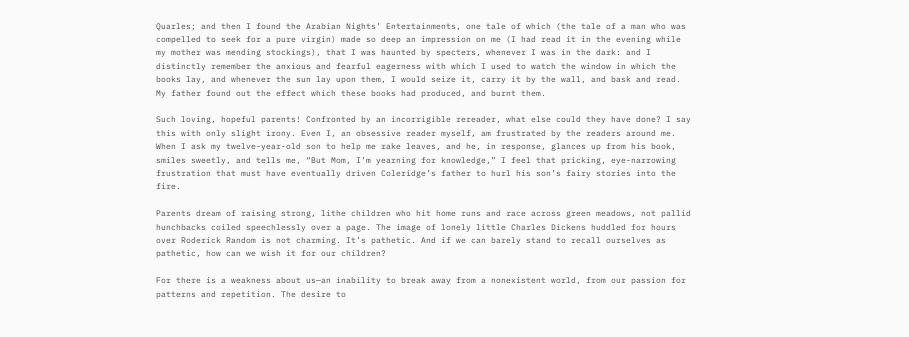Quarles; and then I found the Arabian Nights’ Entertainments, one tale of which (the tale of a man who was compelled to seek for a pure virgin) made so deep an impression on me (I had read it in the evening while my mother was mending stockings), that I was haunted by specters, whenever I was in the dark: and I distinctly remember the anxious and fearful eagerness with which I used to watch the window in which the books lay, and whenever the sun lay upon them, I would seize it, carry it by the wall, and bask and read. My father found out the effect which these books had produced, and burnt them.

Such loving, hopeful parents! Confronted by an incorrigible rereader, what else could they have done? I say this with only slight irony. Even I, an obsessive reader myself, am frustrated by the readers around me. When I ask my twelve-year-old son to help me rake leaves, and he, in response, glances up from his book, smiles sweetly, and tells me, “But Mom, I’m yearning for knowledge,” I feel that pricking, eye-narrowing frustration that must have eventually driven Coleridge’s father to hurl his son’s fairy stories into the fire.

Parents dream of raising strong, lithe children who hit home runs and race across green meadows, not pallid hunchbacks coiled speechlessly over a page. The image of lonely little Charles Dickens huddled for hours over Roderick Random is not charming. It’s pathetic. And if we can barely stand to recall ourselves as pathetic, how can we wish it for our children?

For there is a weakness about us—an inability to break away from a nonexistent world, from our passion for patterns and repetition. The desire to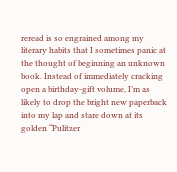reread is so engrained among my literary habits that I sometimes panic at the thought of beginning an unknown book. Instead of immediately cracking open a birthday-gift volume, I’m as likely to drop the bright new paperback into my lap and stare down at its golden “Pulitzer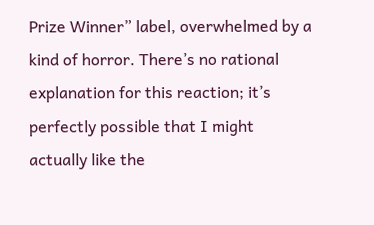Prize Winner” label, overwhelmed by a kind of horror. There’s no rational explanation for this reaction; it’s perfectly possible that I might actually like the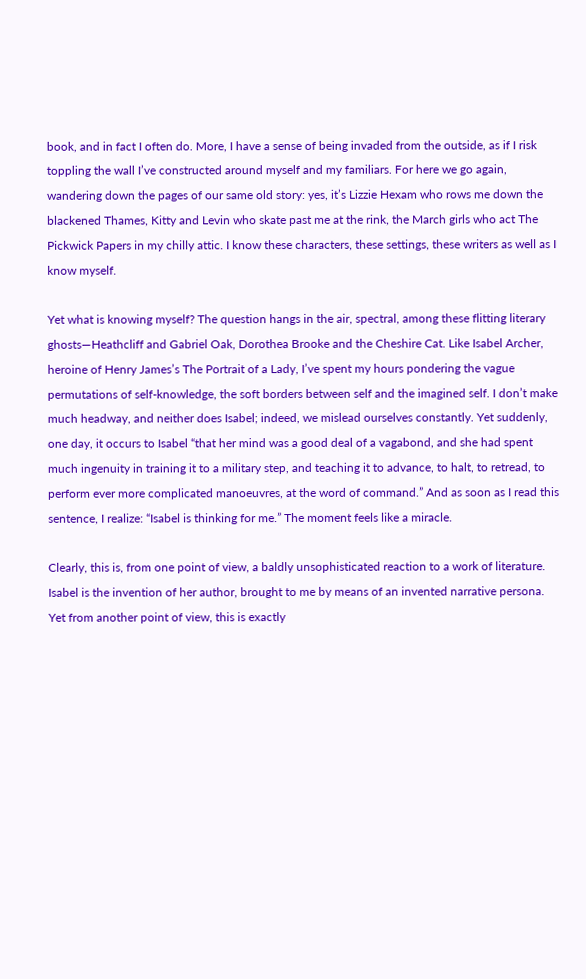book, and in fact I often do. More, I have a sense of being invaded from the outside, as if I risk toppling the wall I’ve constructed around myself and my familiars. For here we go again, wandering down the pages of our same old story: yes, it’s Lizzie Hexam who rows me down the blackened Thames, Kitty and Levin who skate past me at the rink, the March girls who act The Pickwick Papers in my chilly attic. I know these characters, these settings, these writers as well as I know myself.

Yet what is knowing myself? The question hangs in the air, spectral, among these flitting literary ghosts—Heathcliff and Gabriel Oak, Dorothea Brooke and the Cheshire Cat. Like Isabel Archer, heroine of Henry James’s The Portrait of a Lady, I’ve spent my hours pondering the vague permutations of self-knowledge, the soft borders between self and the imagined self. I don’t make much headway, and neither does Isabel; indeed, we mislead ourselves constantly. Yet suddenly, one day, it occurs to Isabel “that her mind was a good deal of a vagabond, and she had spent much ingenuity in training it to a military step, and teaching it to advance, to halt, to retread, to perform ever more complicated manoeuvres, at the word of command.” And as soon as I read this sentence, I realize: “Isabel is thinking for me.” The moment feels like a miracle.

Clearly, this is, from one point of view, a baldly unsophisticated reaction to a work of literature. Isabel is the invention of her author, brought to me by means of an invented narrative persona. Yet from another point of view, this is exactly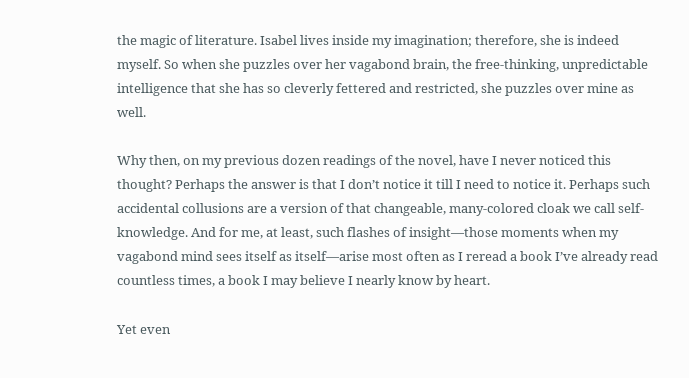the magic of literature. Isabel lives inside my imagination; therefore, she is indeed myself. So when she puzzles over her vagabond brain, the free-thinking, unpredictable intelligence that she has so cleverly fettered and restricted, she puzzles over mine as well.

Why then, on my previous dozen readings of the novel, have I never noticed this thought? Perhaps the answer is that I don’t notice it till I need to notice it. Perhaps such accidental collusions are a version of that changeable, many-colored cloak we call self-knowledge. And for me, at least, such flashes of insight—those moments when my vagabond mind sees itself as itself—arise most often as I reread a book I’ve already read countless times, a book I may believe I nearly know by heart.

Yet even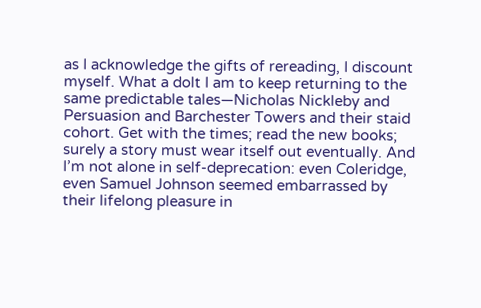as I acknowledge the gifts of rereading, I discount myself. What a dolt I am to keep returning to the same predictable tales—Nicholas Nickleby and Persuasion and Barchester Towers and their staid cohort. Get with the times; read the new books; surely a story must wear itself out eventually. And I’m not alone in self-deprecation: even Coleridge, even Samuel Johnson seemed embarrassed by their lifelong pleasure in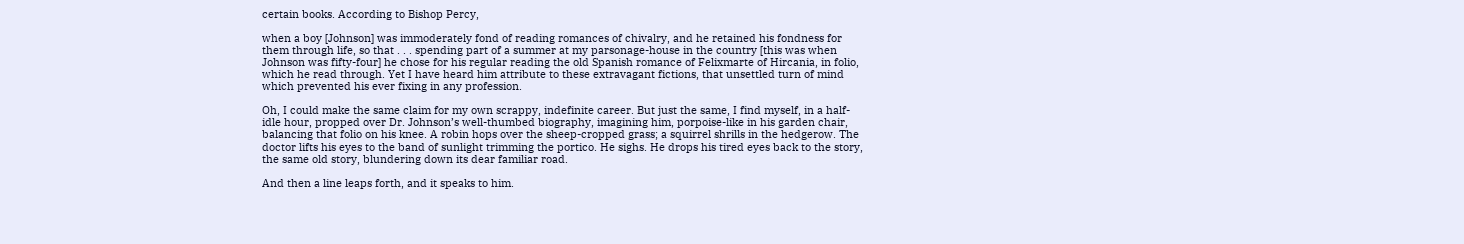certain books. According to Bishop Percy,

when a boy [Johnson] was immoderately fond of reading romances of chivalry, and he retained his fondness for them through life, so that . . . spending part of a summer at my parsonage-house in the country [this was when Johnson was fifty-four] he chose for his regular reading the old Spanish romance of Felixmarte of Hircania, in folio, which he read through. Yet I have heard him attribute to these extravagant fictions, that unsettled turn of mind which prevented his ever fixing in any profession.

Oh, I could make the same claim for my own scrappy, indefinite career. But just the same, I find myself, in a half-idle hour, propped over Dr. Johnson’s well-thumbed biography, imagining him, porpoise-like in his garden chair, balancing that folio on his knee. A robin hops over the sheep-cropped grass; a squirrel shrills in the hedgerow. The doctor lifts his eyes to the band of sunlight trimming the portico. He sighs. He drops his tired eyes back to the story, the same old story, blundering down its dear familiar road.

And then a line leaps forth, and it speaks to him.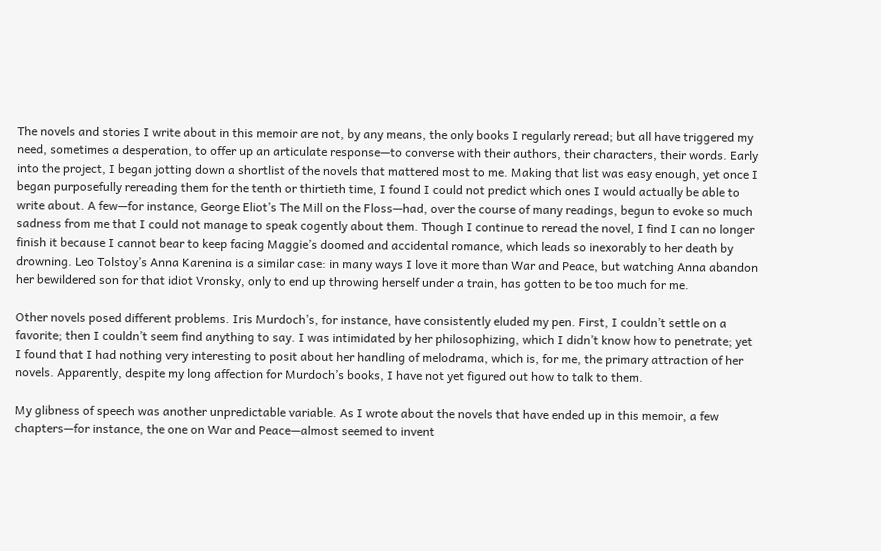The novels and stories I write about in this memoir are not, by any means, the only books I regularly reread; but all have triggered my need, sometimes a desperation, to offer up an articulate response—to converse with their authors, their characters, their words. Early into the project, I began jotting down a shortlist of the novels that mattered most to me. Making that list was easy enough, yet once I began purposefully rereading them for the tenth or thirtieth time, I found I could not predict which ones I would actually be able to write about. A few—for instance, George Eliot’s The Mill on the Floss—had, over the course of many readings, begun to evoke so much sadness from me that I could not manage to speak cogently about them. Though I continue to reread the novel, I find I can no longer finish it because I cannot bear to keep facing Maggie’s doomed and accidental romance, which leads so inexorably to her death by drowning. Leo Tolstoy’s Anna Karenina is a similar case: in many ways I love it more than War and Peace, but watching Anna abandon her bewildered son for that idiot Vronsky, only to end up throwing herself under a train, has gotten to be too much for me.

Other novels posed different problems. Iris Murdoch’s, for instance, have consistently eluded my pen. First, I couldn’t settle on a favorite; then I couldn’t seem find anything to say. I was intimidated by her philosophizing, which I didn’t know how to penetrate; yet I found that I had nothing very interesting to posit about her handling of melodrama, which is, for me, the primary attraction of her novels. Apparently, despite my long affection for Murdoch’s books, I have not yet figured out how to talk to them.

My glibness of speech was another unpredictable variable. As I wrote about the novels that have ended up in this memoir, a few chapters—for instance, the one on War and Peace—almost seemed to invent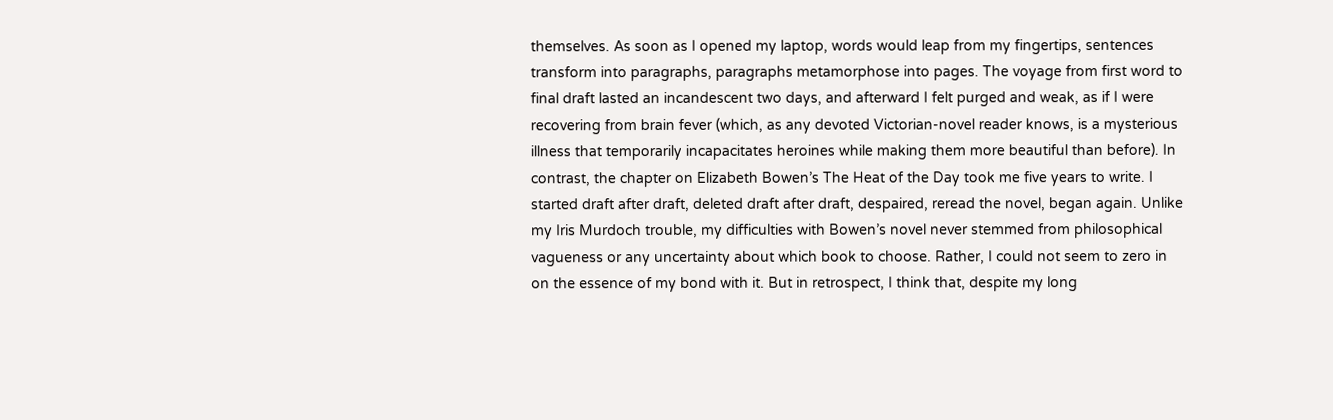themselves. As soon as I opened my laptop, words would leap from my fingertips, sentences transform into paragraphs, paragraphs metamorphose into pages. The voyage from first word to final draft lasted an incandescent two days, and afterward I felt purged and weak, as if I were recovering from brain fever (which, as any devoted Victorian-novel reader knows, is a mysterious illness that temporarily incapacitates heroines while making them more beautiful than before). In contrast, the chapter on Elizabeth Bowen’s The Heat of the Day took me five years to write. I started draft after draft, deleted draft after draft, despaired, reread the novel, began again. Unlike my Iris Murdoch trouble, my difficulties with Bowen’s novel never stemmed from philosophical vagueness or any uncertainty about which book to choose. Rather, I could not seem to zero in on the essence of my bond with it. But in retrospect, I think that, despite my long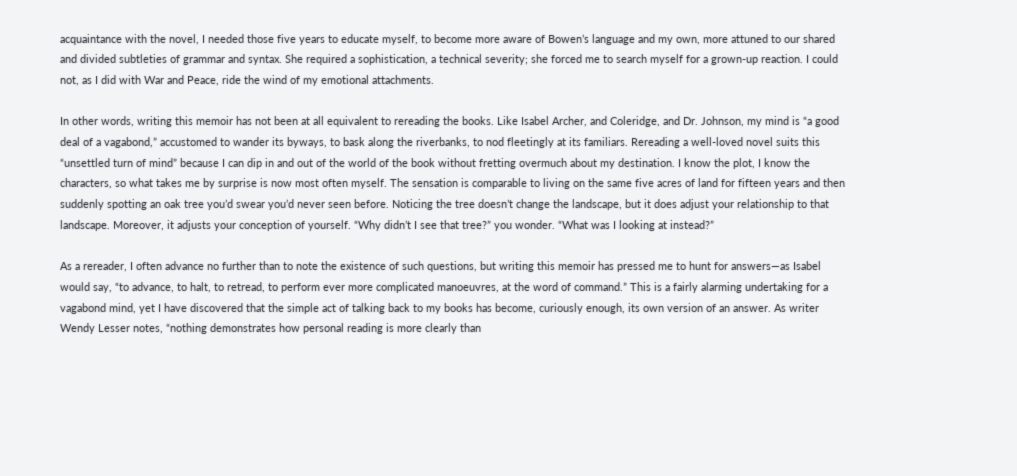acquaintance with the novel, I needed those five years to educate myself, to become more aware of Bowen’s language and my own, more attuned to our shared and divided subtleties of grammar and syntax. She required a sophistication, a technical severity; she forced me to search myself for a grown-up reaction. I could not, as I did with War and Peace, ride the wind of my emotional attachments.

In other words, writing this memoir has not been at all equivalent to rereading the books. Like Isabel Archer, and Coleridge, and Dr. Johnson, my mind is “a good deal of a vagabond,” accustomed to wander its byways, to bask along the riverbanks, to nod fleetingly at its familiars. Rereading a well-loved novel suits this “unsettled turn of mind” because I can dip in and out of the world of the book without fretting overmuch about my destination. I know the plot, I know the characters, so what takes me by surprise is now most often myself. The sensation is comparable to living on the same five acres of land for fifteen years and then suddenly spotting an oak tree you’d swear you’d never seen before. Noticing the tree doesn’t change the landscape, but it does adjust your relationship to that landscape. Moreover, it adjusts your conception of yourself. “Why didn’t I see that tree?” you wonder. “What was I looking at instead?”

As a rereader, I often advance no further than to note the existence of such questions, but writing this memoir has pressed me to hunt for answers—as Isabel would say, “to advance, to halt, to retread, to perform ever more complicated manoeuvres, at the word of command.” This is a fairly alarming undertaking for a vagabond mind, yet I have discovered that the simple act of talking back to my books has become, curiously enough, its own version of an answer. As writer Wendy Lesser notes, “nothing demonstrates how personal reading is more clearly than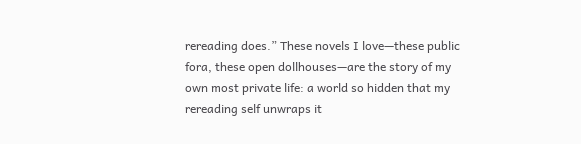rereading does.” These novels I love—these public fora, these open dollhouses—are the story of my own most private life: a world so hidden that my rereading self unwraps it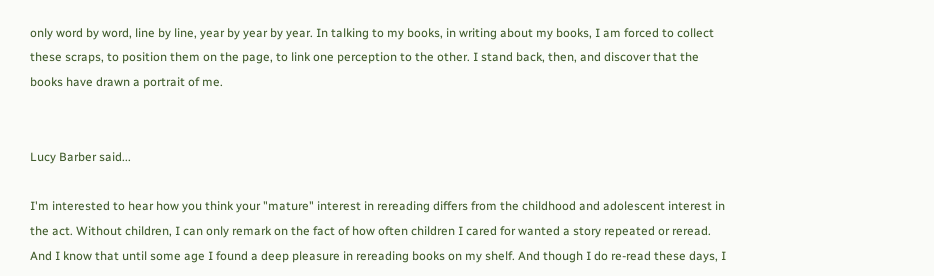only word by word, line by line, year by year by year. In talking to my books, in writing about my books, I am forced to collect these scraps, to position them on the page, to link one perception to the other. I stand back, then, and discover that the books have drawn a portrait of me.


Lucy Barber said...

I'm interested to hear how you think your "mature" interest in rereading differs from the childhood and adolescent interest in the act. Without children, I can only remark on the fact of how often children I cared for wanted a story repeated or reread. And I know that until some age I found a deep pleasure in rereading books on my shelf. And though I do re-read these days, I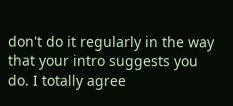don't do it regularly in the way that your intro suggests you do. I totally agree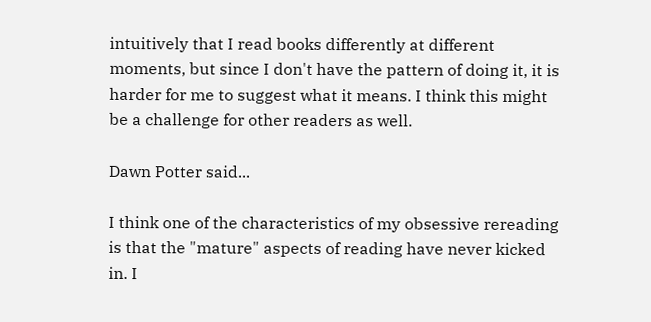intuitively that I read books differently at different moments, but since I don't have the pattern of doing it, it is harder for me to suggest what it means. I think this might be a challenge for other readers as well.

Dawn Potter said...

I think one of the characteristics of my obsessive rereading is that the "mature" aspects of reading have never kicked in. I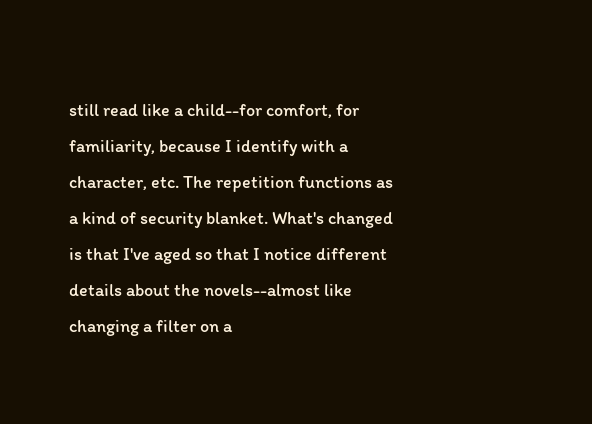still read like a child--for comfort, for familiarity, because I identify with a character, etc. The repetition functions as a kind of security blanket. What's changed is that I've aged so that I notice different details about the novels--almost like changing a filter on a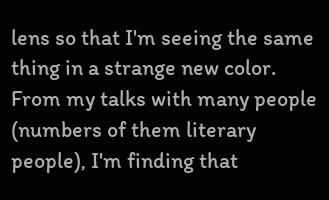lens so that I'm seeing the same thing in a strange new color. From my talks with many people (numbers of them literary people), I'm finding that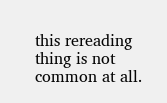this rereading thing is not common at all.